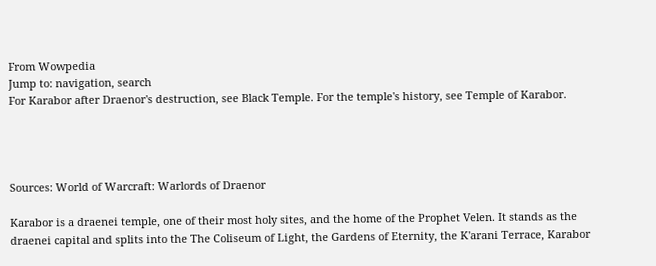From Wowpedia
Jump to: navigation, search
For Karabor after Draenor's destruction, see Black Temple. For the temple's history, see Temple of Karabor.




Sources: World of Warcraft: Warlords of Draenor

Karabor is a draenei temple, one of their most holy sites, and the home of the Prophet Velen. It stands as the draenei capital and splits into the The Coliseum of Light, the Gardens of Eternity, the K'arani Terrace, Karabor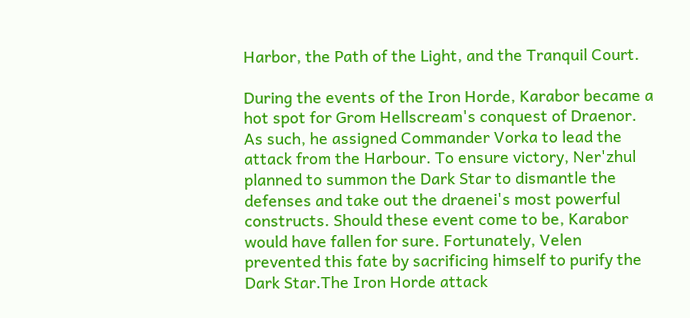Harbor, the Path of the Light, and the Tranquil Court.

During the events of the Iron Horde, Karabor became a hot spot for Grom Hellscream's conquest of Draenor. As such, he assigned Commander Vorka to lead the attack from the Harbour. To ensure victory, Ner'zhul planned to summon the Dark Star to dismantle the defenses and take out the draenei's most powerful constructs. Should these event come to be, Karabor would have fallen for sure. Fortunately, Velen prevented this fate by sacrificing himself to purify the Dark Star.The Iron Horde attack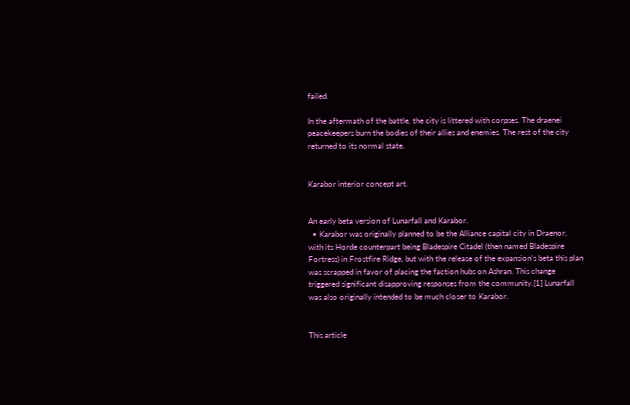failed.

In the aftermath of the battle, the city is littered with corpses. The draenei peacekeepers burn the bodies of their allies and enemies. The rest of the city returned to its normal state.


Karabor interior concept art.


An early beta version of Lunarfall and Karabor.
  • Karabor was originally planned to be the Alliance capital city in Draenor, with its Horde counterpart being Bladespire Citadel (then named Bladespire Fortress) in Frostfire Ridge, but with the release of the expansion's beta this plan was scrapped in favor of placing the faction hubs on Ashran. This change triggered significant disapproving responses from the community.[1] Lunarfall was also originally intended to be much closer to Karabor.


This article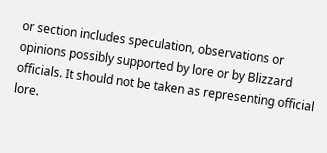or section includes speculation, observations or opinions possibly supported by lore or by Blizzard officials. It should not be taken as representing official lore.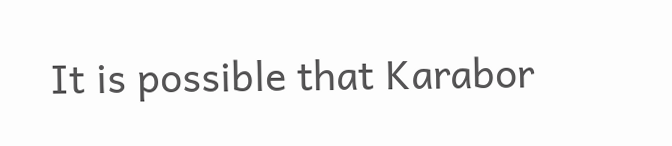It is possible that Karabor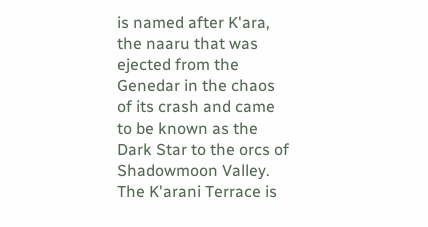is named after K'ara, the naaru that was ejected from the Genedar in the chaos of its crash and came to be known as the Dark Star to the orcs of Shadowmoon Valley. The K'arani Terrace is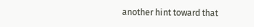another hint toward that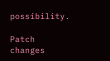possibility.

Patch changes